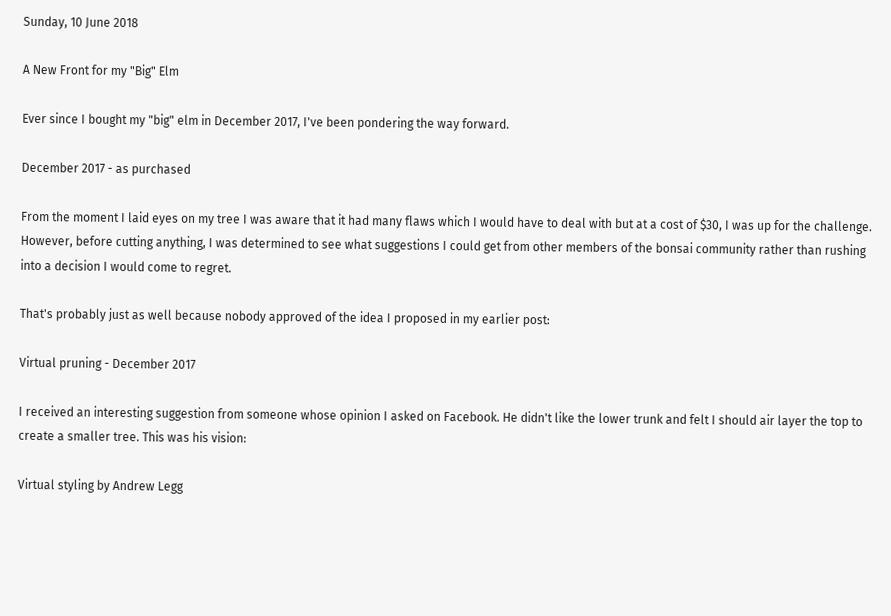Sunday, 10 June 2018

A New Front for my "Big" Elm

Ever since I bought my "big" elm in December 2017, I've been pondering the way forward.

December 2017 - as purchased

From the moment I laid eyes on my tree I was aware that it had many flaws which I would have to deal with but at a cost of $30, I was up for the challenge. However, before cutting anything, I was determined to see what suggestions I could get from other members of the bonsai community rather than rushing into a decision I would come to regret.

That's probably just as well because nobody approved of the idea I proposed in my earlier post:

Virtual pruning - December 2017

I received an interesting suggestion from someone whose opinion I asked on Facebook. He didn't like the lower trunk and felt I should air layer the top to create a smaller tree. This was his vision:

Virtual styling by Andrew Legg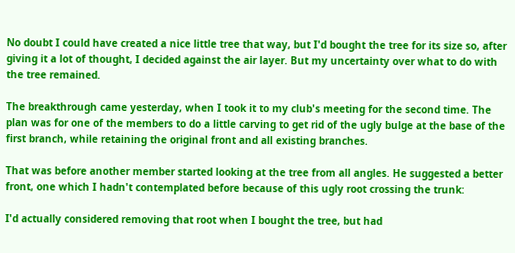No doubt I could have created a nice little tree that way, but I'd bought the tree for its size so, after giving it a lot of thought, I decided against the air layer. But my uncertainty over what to do with the tree remained.

The breakthrough came yesterday, when I took it to my club's meeting for the second time. The plan was for one of the members to do a little carving to get rid of the ugly bulge at the base of the first branch, while retaining the original front and all existing branches.

That was before another member started looking at the tree from all angles. He suggested a better front, one which I hadn't contemplated before because of this ugly root crossing the trunk:

I'd actually considered removing that root when I bought the tree, but had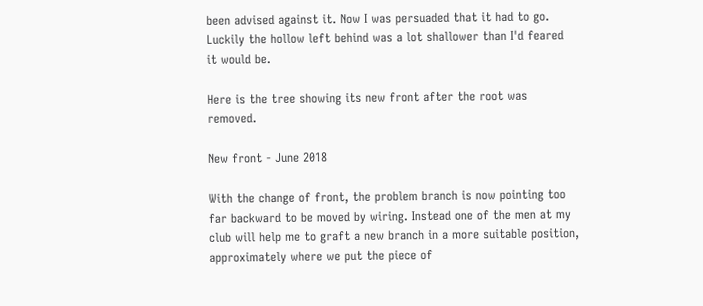been advised against it. Now I was persuaded that it had to go. Luckily the hollow left behind was a lot shallower than I'd feared it would be.

Here is the tree showing its new front after the root was removed.

New front - June 2018

With the change of front, the problem branch is now pointing too far backward to be moved by wiring. Instead one of the men at my club will help me to graft a new branch in a more suitable position, approximately where we put the piece of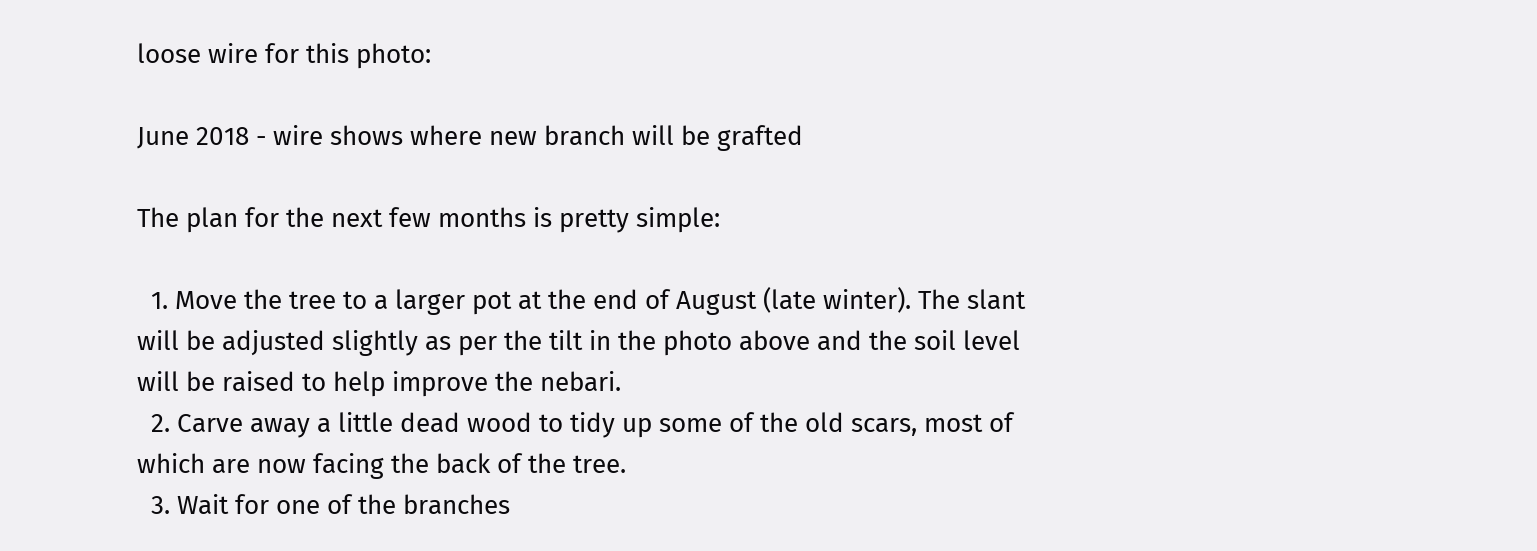loose wire for this photo:

June 2018 - wire shows where new branch will be grafted

The plan for the next few months is pretty simple:

  1. Move the tree to a larger pot at the end of August (late winter). The slant will be adjusted slightly as per the tilt in the photo above and the soil level will be raised to help improve the nebari.
  2. Carve away a little dead wood to tidy up some of the old scars, most of which are now facing the back of the tree.
  3. Wait for one of the branches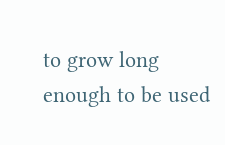to grow long enough to be used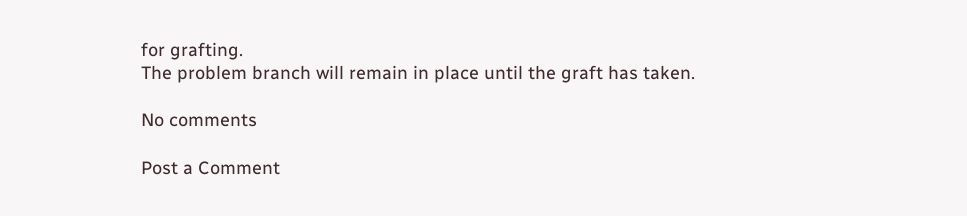for grafting.
The problem branch will remain in place until the graft has taken.

No comments

Post a Comment